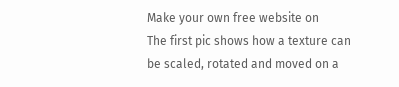Make your own free website on
The first pic shows how a texture can be scaled, rotated and moved on a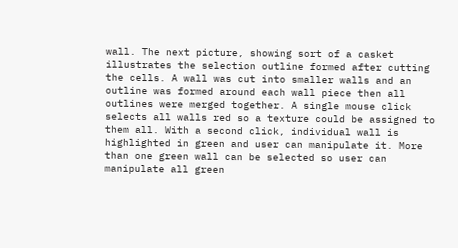wall. The next picture, showing sort of a casket illustrates the selection outline formed after cutting the cells. A wall was cut into smaller walls and an outline was formed around each wall piece then all outlines were merged together. A single mouse click selects all walls red so a texture could be assigned to them all. With a second click, individual wall is highlighted in green and user can manipulate it. More than one green wall can be selected so user can manipulate all green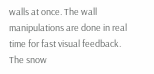walls at once. The wall manipulations are done in real time for fast visual feedback. The snow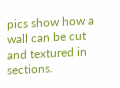pics show how a wall can be cut and textured in sections.